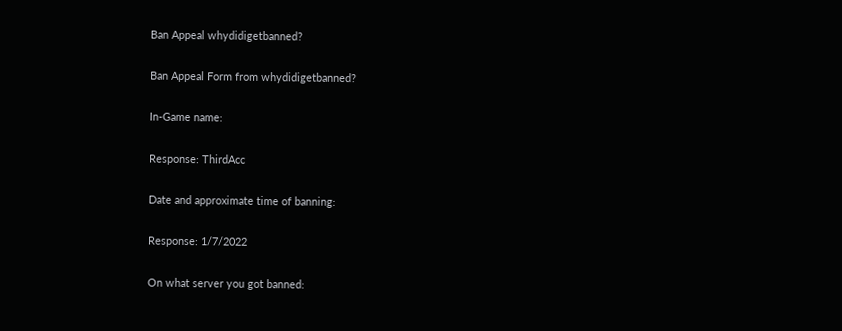Ban Appeal whydidigetbanned?

Ban Appeal Form from whydidigetbanned?

In-Game name:

Response: ThirdAcc

Date and approximate time of banning:

Response: 1/7/2022

On what server you got banned: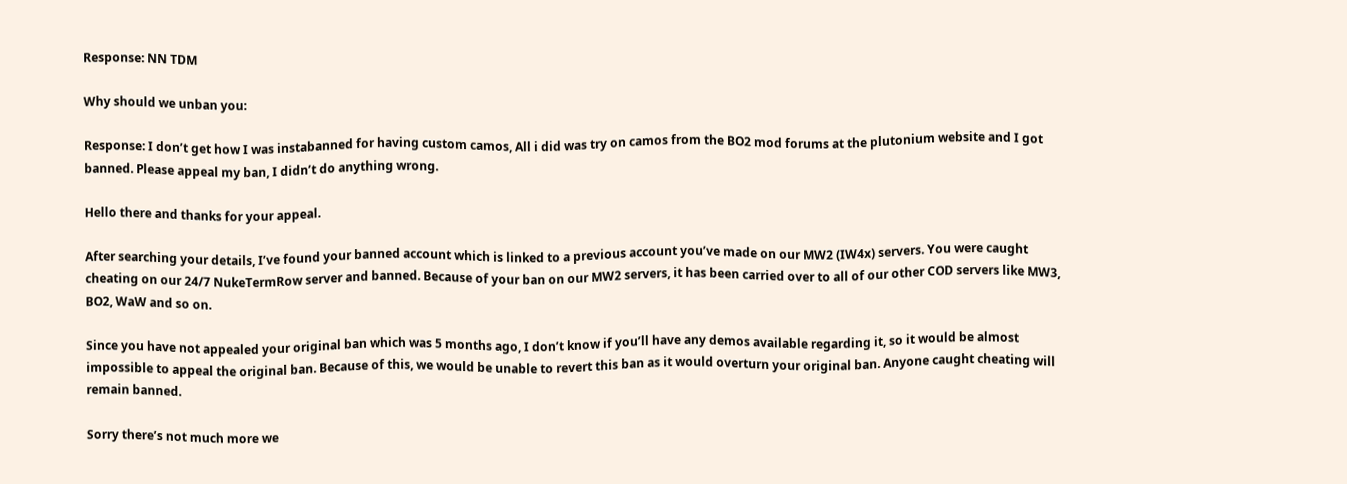Response: NN TDM

Why should we unban you:

Response: I don’t get how I was instabanned for having custom camos, All i did was try on camos from the BO2 mod forums at the plutonium website and I got banned. Please appeal my ban, I didn’t do anything wrong.

Hello there and thanks for your appeal.

After searching your details, I’ve found your banned account which is linked to a previous account you’ve made on our MW2 (IW4x) servers. You were caught cheating on our 24/7 NukeTermRow server and banned. Because of your ban on our MW2 servers, it has been carried over to all of our other COD servers like MW3, BO2, WaW and so on.

Since you have not appealed your original ban which was 5 months ago, I don’t know if you’ll have any demos available regarding it, so it would be almost impossible to appeal the original ban. Because of this, we would be unable to revert this ban as it would overturn your original ban. Anyone caught cheating will remain banned.

Sorry there’s not much more we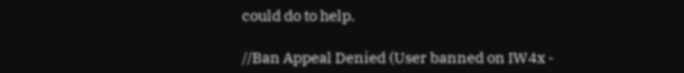could do to help.

//Ban Appeal Denied (User banned on IW4x -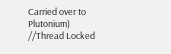Carried over to Plutonium)
//Thread Locked